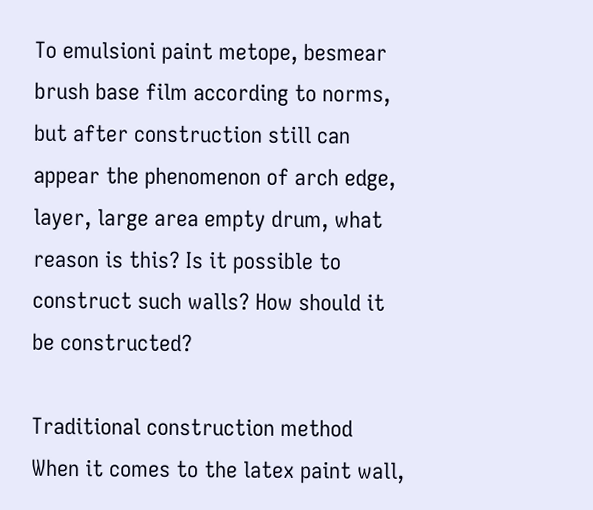To emulsioni paint metope, besmear brush base film according to norms, but after construction still can appear the phenomenon of arch edge, layer, large area empty drum, what reason is this? Is it possible to construct such walls? How should it be constructed?

Traditional construction method
When it comes to the latex paint wall,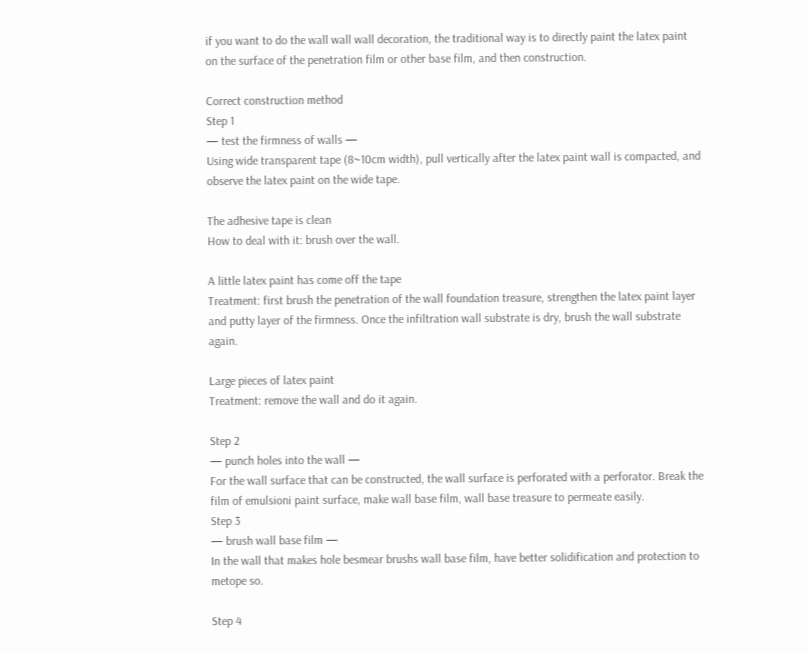if you want to do the wall wall wall decoration, the traditional way is to directly paint the latex paint on the surface of the penetration film or other base film, and then construction.

Correct construction method
Step 1
— test the firmness of walls —
Using wide transparent tape (8~10cm width), pull vertically after the latex paint wall is compacted, and observe the latex paint on the wide tape.

The adhesive tape is clean
How to deal with it: brush over the wall.

A little latex paint has come off the tape
Treatment: first brush the penetration of the wall foundation treasure, strengthen the latex paint layer and putty layer of the firmness. Once the infiltration wall substrate is dry, brush the wall substrate again.

Large pieces of latex paint
Treatment: remove the wall and do it again.

Step 2
— punch holes into the wall —
For the wall surface that can be constructed, the wall surface is perforated with a perforator. Break the film of emulsioni paint surface, make wall base film, wall base treasure to permeate easily.
Step 3
— brush wall base film —
In the wall that makes hole besmear brushs wall base film, have better solidification and protection to metope so.

Step 4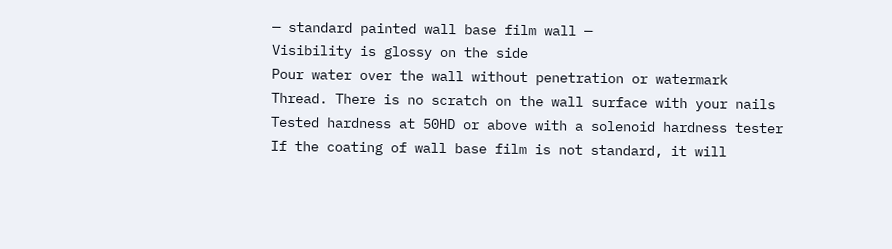— standard painted wall base film wall —
Visibility is glossy on the side
Pour water over the wall without penetration or watermark
Thread. There is no scratch on the wall surface with your nails
Tested hardness at 50HD or above with a solenoid hardness tester
If the coating of wall base film is not standard, it will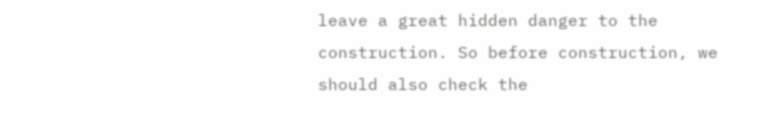leave a great hidden danger to the construction. So before construction, we should also check the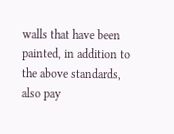walls that have been painted, in addition to the above standards, also pay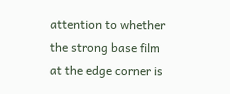attention to whether the strong base film at the edge corner is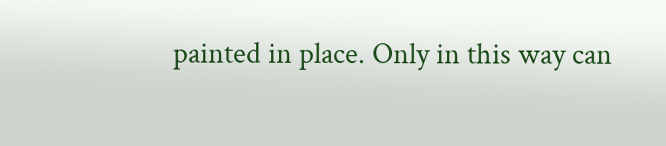painted in place. Only in this way can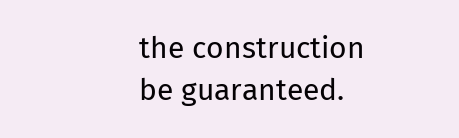the construction be guaranteed.